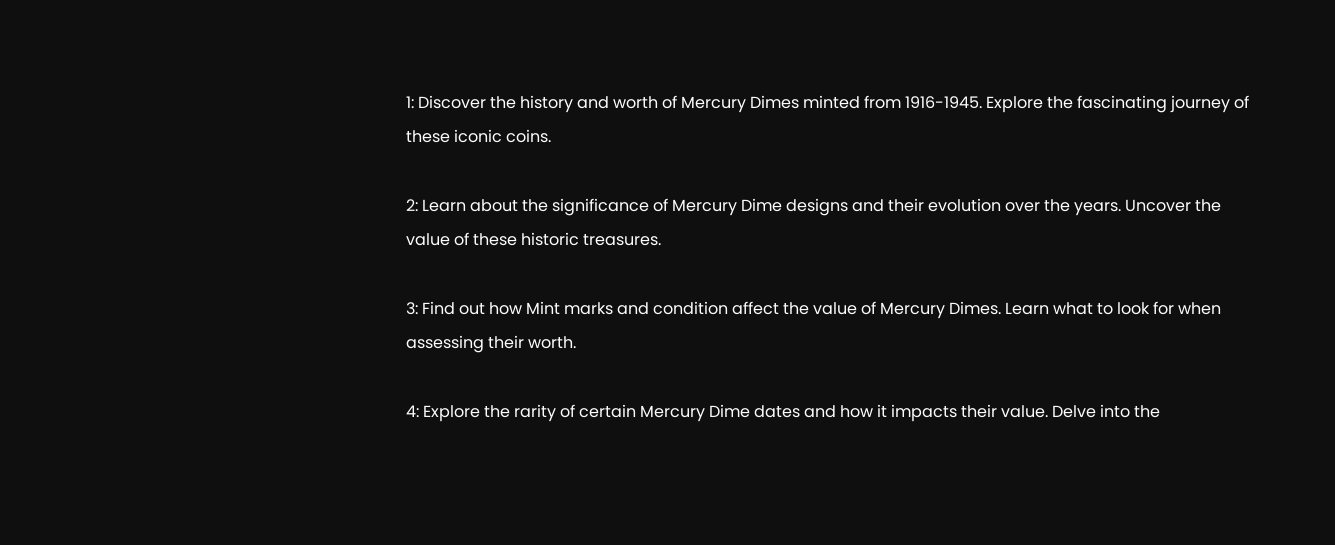1: Discover the history and worth of Mercury Dimes minted from 1916-1945. Explore the fascinating journey of these iconic coins.

2: Learn about the significance of Mercury Dime designs and their evolution over the years. Uncover the value of these historic treasures.

3: Find out how Mint marks and condition affect the value of Mercury Dimes. Learn what to look for when assessing their worth.

4: Explore the rarity of certain Mercury Dime dates and how it impacts their value. Delve into the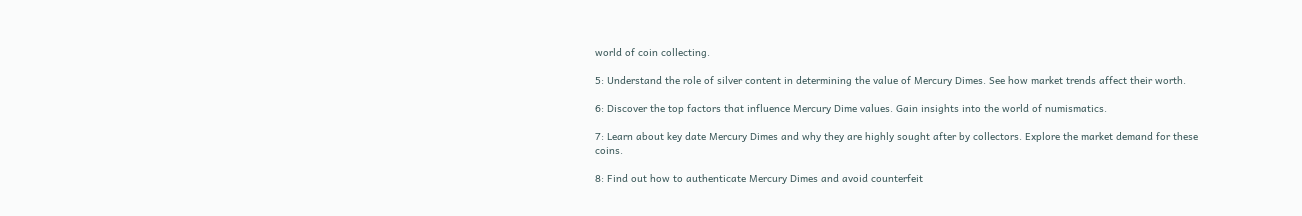world of coin collecting.

5: Understand the role of silver content in determining the value of Mercury Dimes. See how market trends affect their worth.

6: Discover the top factors that influence Mercury Dime values. Gain insights into the world of numismatics.

7: Learn about key date Mercury Dimes and why they are highly sought after by collectors. Explore the market demand for these coins.

8: Find out how to authenticate Mercury Dimes and avoid counterfeit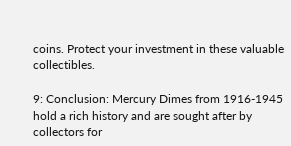coins. Protect your investment in these valuable collectibles.

9: Conclusion: Mercury Dimes from 1916-1945 hold a rich history and are sought after by collectors for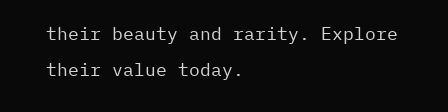their beauty and rarity. Explore their value today.